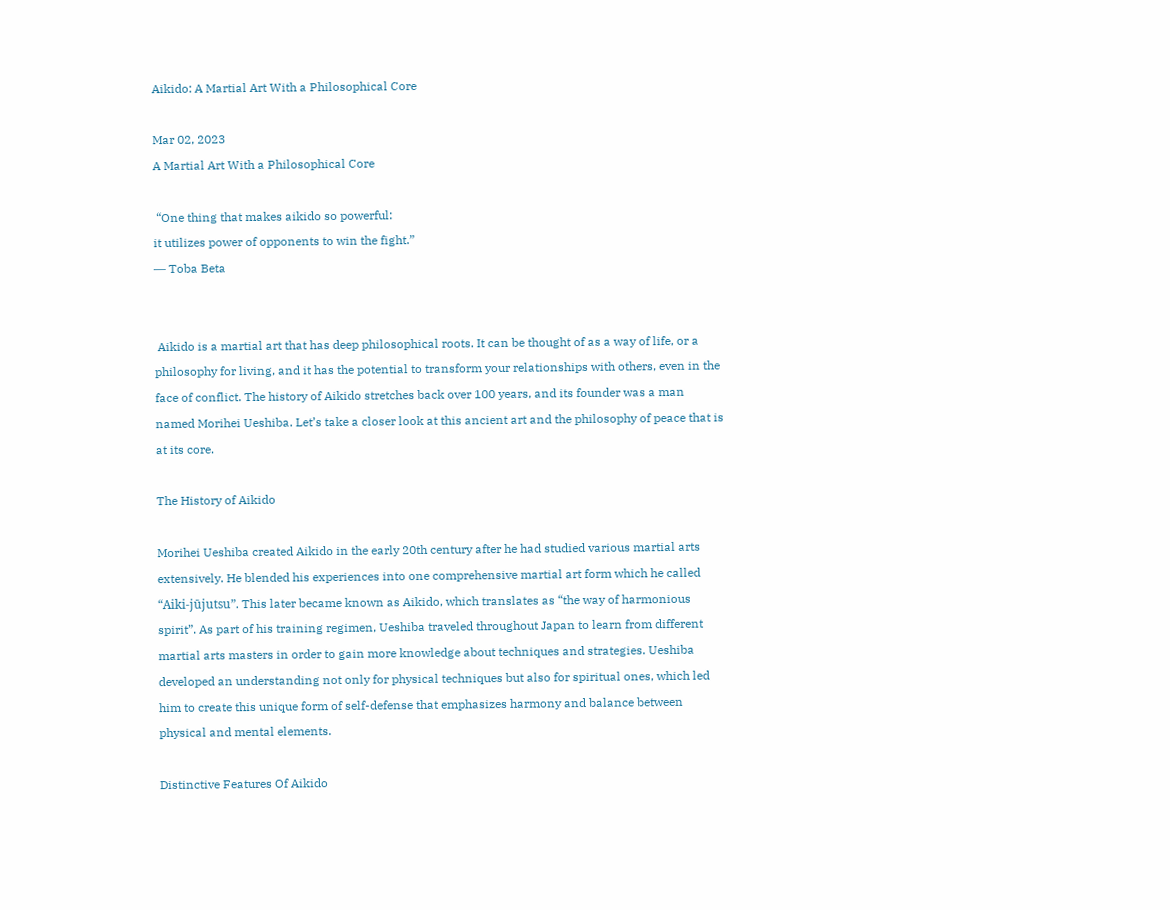Aikido: A Martial Art With a Philosophical Core

Mar 02, 2023
A Martial Art With a Philosophical Core

 “One thing that makes aikido so powerful:
it utilizes power of opponents to win the fight.”
― Toba Beta


 Aikido is a martial art that has deep philosophical roots. It can be thought of as a way of life, or a philosophy for living, and it has the potential to transform your relationships with others, even in the face of conflict. The history of Aikido stretches back over 100 years, and its founder was a man named Morihei Ueshiba. Let’s take a closer look at this ancient art and the philosophy of peace that is at its core.

The History of Aikido

Morihei Ueshiba created Aikido in the early 20th century after he had studied various martial arts extensively. He blended his experiences into one comprehensive martial art form which he called “Aiki-jūjutsu”. This later became known as Aikido, which translates as “the way of harmonious spirit”. As part of his training regimen, Ueshiba traveled throughout Japan to learn from different martial arts masters in order to gain more knowledge about techniques and strategies. Ueshiba developed an understanding not only for physical techniques but also for spiritual ones, which led him to create this unique form of self-defense that emphasizes harmony and balance between physical and mental elements.

Distinctive Features Of Aikido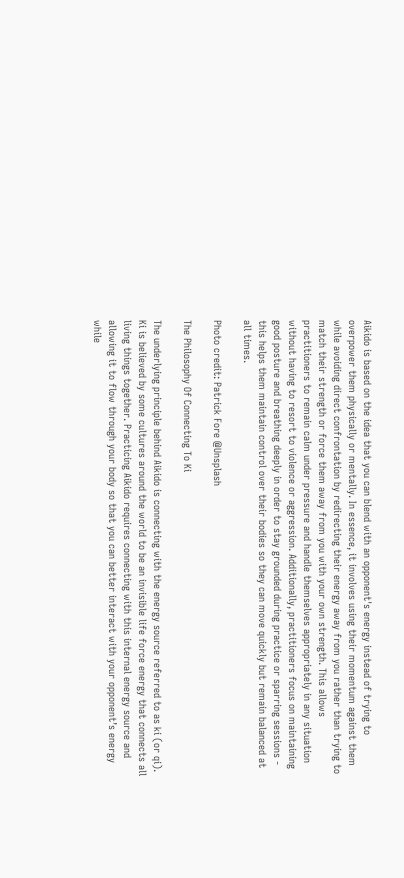Aikido is based on the idea that you can blend with an opponent's energy instead of trying to overpower them physically or mentally. In essence, it involves using their momentum against them while avoiding direct confrontation by redirecting their energy away from you rather than trying to match their strength or force them away from you with your own strength. This allows practitioners to remain calm under pressure and handle themselves appropriately in any situation without having to resort to violence or aggression. Additionally, practitioners focus on maintaining good posture and breathing deeply in order to stay grounded during practice or sparring sessions - this helps them maintain control over their bodies so they can move quickly but remain balanced at all times.

Photo credit: Patrick Fore @Unsplash

The Philosophy Of Connecting To Ki

The underlying principle behind Aikido is connecting with the energy source referred to as ki (or qi). Ki is believed by some cultures around the world to be an invisible life force energy that connects all living things together. Practicing Aikido requires connecting with this internal energy source and allowing it to flow through your body so that you can better interact with your opponent’s energy while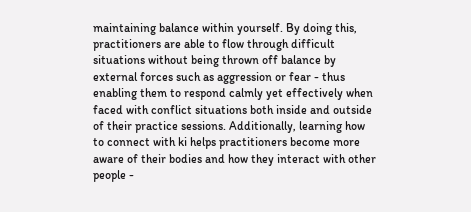maintaining balance within yourself. By doing this, practitioners are able to flow through difficult situations without being thrown off balance by external forces such as aggression or fear - thus enabling them to respond calmly yet effectively when faced with conflict situations both inside and outside of their practice sessions. Additionally, learning how to connect with ki helps practitioners become more aware of their bodies and how they interact with other people -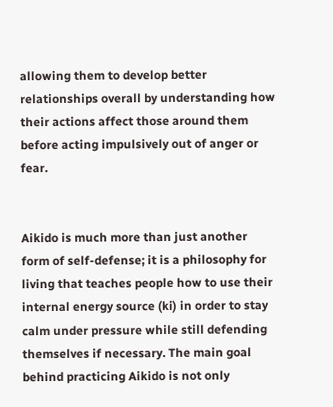allowing them to develop better relationships overall by understanding how their actions affect those around them before acting impulsively out of anger or fear.


Aikido is much more than just another form of self-defense; it is a philosophy for living that teaches people how to use their internal energy source (ki) in order to stay calm under pressure while still defending themselves if necessary. The main goal behind practicing Aikido is not only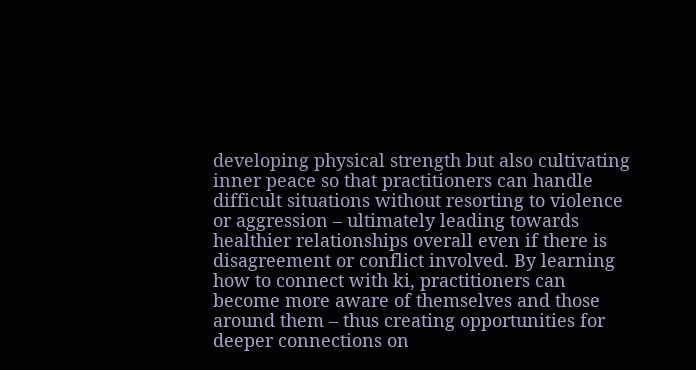developing physical strength but also cultivating inner peace so that practitioners can handle difficult situations without resorting to violence or aggression – ultimately leading towards healthier relationships overall even if there is disagreement or conflict involved. By learning how to connect with ki, practitioners can become more aware of themselves and those around them – thus creating opportunities for deeper connections on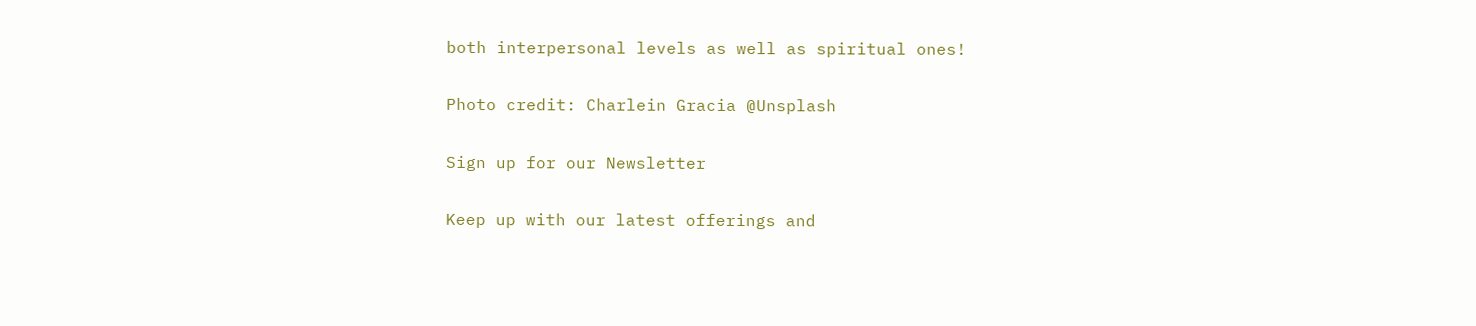both interpersonal levels as well as spiritual ones!

Photo credit: Charlein Gracia @Unsplash

Sign up for our Newsletter

Keep up with our latest offerings and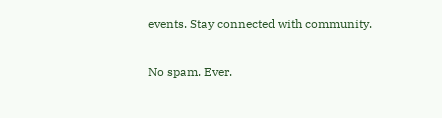events. Stay connected with community.

No spam. Ever.